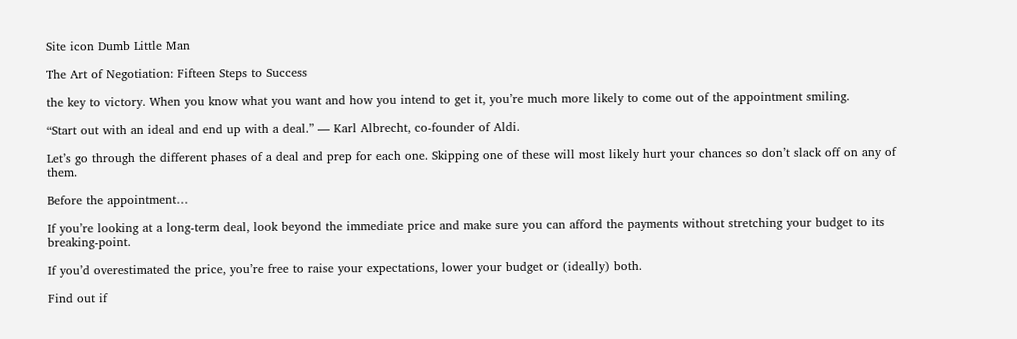Site icon Dumb Little Man

The Art of Negotiation: Fifteen Steps to Success

the key to victory. When you know what you want and how you intend to get it, you’re much more likely to come out of the appointment smiling.

“Start out with an ideal and end up with a deal.” — Karl Albrecht, co-founder of Aldi.

Let’s go through the different phases of a deal and prep for each one. Skipping one of these will most likely hurt your chances so don’t slack off on any of them.

Before the appointment…

If you’re looking at a long-term deal, look beyond the immediate price and make sure you can afford the payments without stretching your budget to its breaking-point.

If you’d overestimated the price, you’re free to raise your expectations, lower your budget or (ideally) both.

Find out if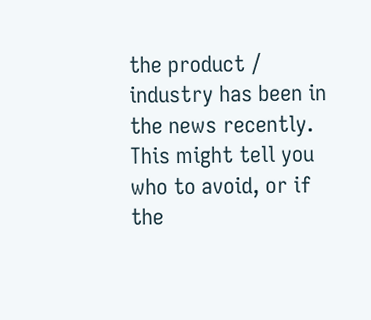the product / industry has been in the news recently. This might tell you who to avoid, or if the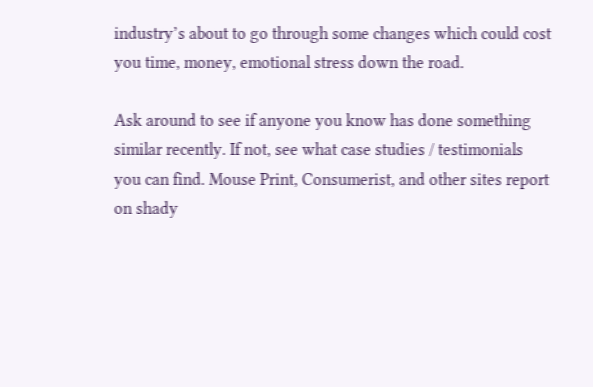industry’s about to go through some changes which could cost you time, money, emotional stress down the road.

Ask around to see if anyone you know has done something similar recently. If not, see what case studies / testimonials you can find. Mouse Print, Consumerist, and other sites report on shady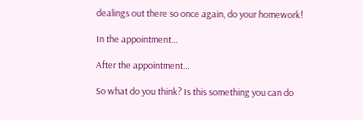dealings out there so once again, do your homework!

In the appointment…

After the appointment…

So what do you think? Is this something you can do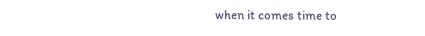when it comes time to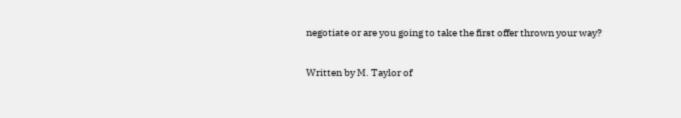negotiate or are you going to take the first offer thrown your way?

Written by M. Taylor of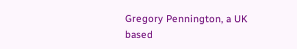Gregory Pennington, a UK based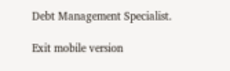Debt Management Specialist.

Exit mobile version